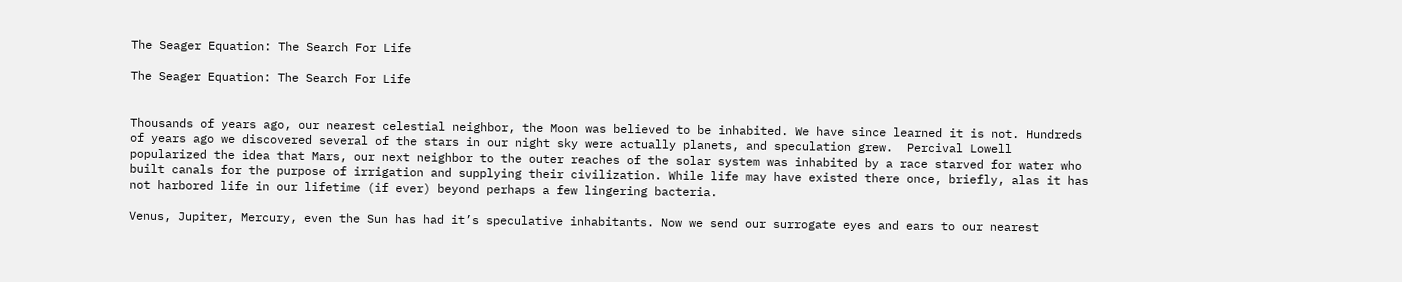The Seager Equation: The Search For Life

The Seager Equation: The Search For Life


Thousands of years ago, our nearest celestial neighbor, the Moon was believed to be inhabited. We have since learned it is not. Hundreds of years ago we discovered several of the stars in our night sky were actually planets, and speculation grew.  Percival Lowell popularized the idea that Mars, our next neighbor to the outer reaches of the solar system was inhabited by a race starved for water who built canals for the purpose of irrigation and supplying their civilization. While life may have existed there once, briefly, alas it has not harbored life in our lifetime (if ever) beyond perhaps a few lingering bacteria.

Venus, Jupiter, Mercury, even the Sun has had it’s speculative inhabitants. Now we send our surrogate eyes and ears to our nearest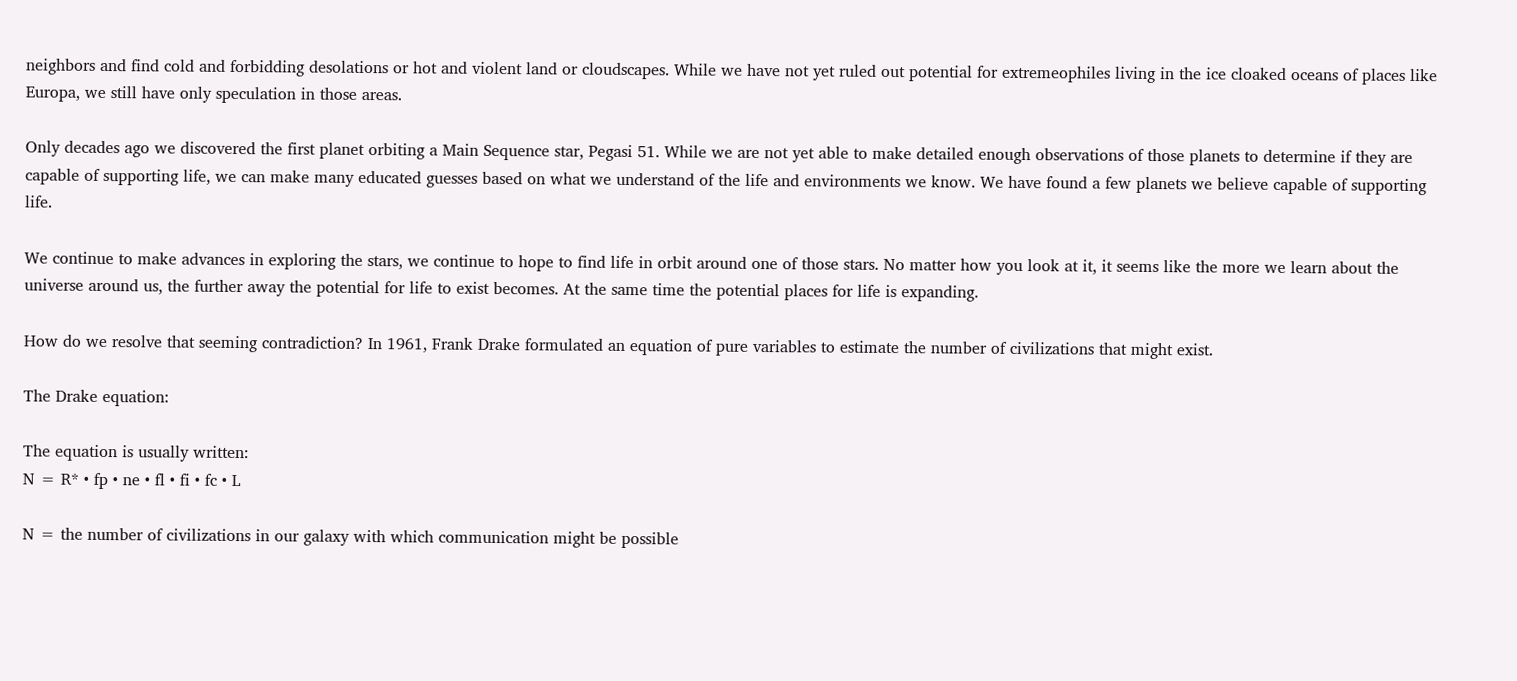neighbors and find cold and forbidding desolations or hot and violent land or cloudscapes. While we have not yet ruled out potential for extremeophiles living in the ice cloaked oceans of places like Europa, we still have only speculation in those areas.

Only decades ago we discovered the first planet orbiting a Main Sequence star, Pegasi 51. While we are not yet able to make detailed enough observations of those planets to determine if they are capable of supporting life, we can make many educated guesses based on what we understand of the life and environments we know. We have found a few planets we believe capable of supporting life.

We continue to make advances in exploring the stars, we continue to hope to find life in orbit around one of those stars. No matter how you look at it, it seems like the more we learn about the universe around us, the further away the potential for life to exist becomes. At the same time the potential places for life is expanding.

How do we resolve that seeming contradiction? In 1961, Frank Drake formulated an equation of pure variables to estimate the number of civilizations that might exist.

The Drake equation:

The equation is usually written:
N = R* • fp • ne • fl • fi • fc • L

N = the number of civilizations in our galaxy with which communication might be possible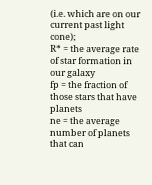(i.e. which are on our current past light cone);
R* = the average rate of star formation in our galaxy
fp = the fraction of those stars that have planets
ne = the average number of planets that can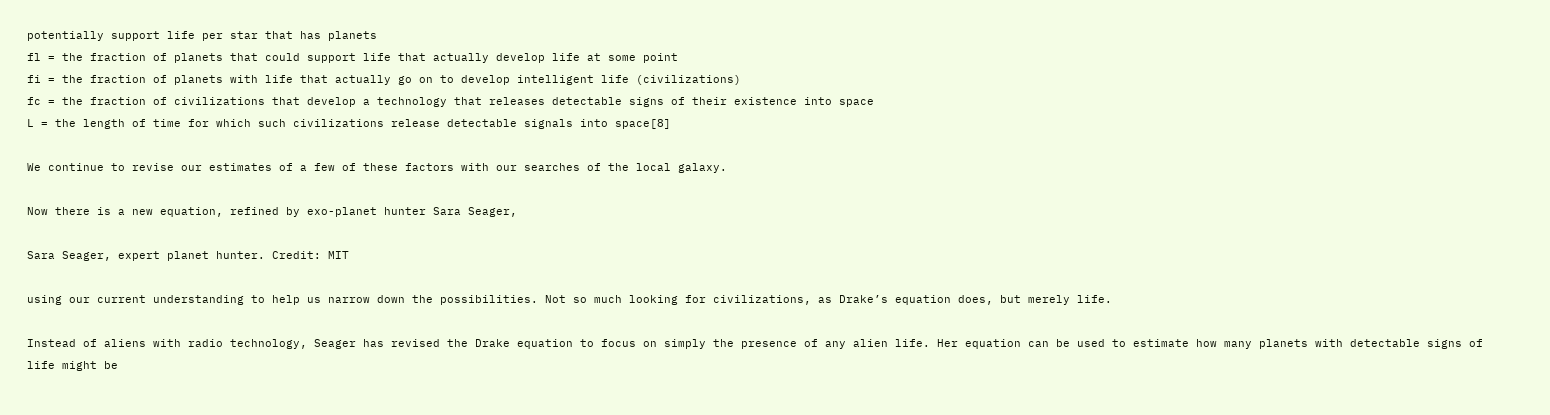potentially support life per star that has planets
fl = the fraction of planets that could support life that actually develop life at some point
fi = the fraction of planets with life that actually go on to develop intelligent life (civilizations)
fc = the fraction of civilizations that develop a technology that releases detectable signs of their existence into space
L = the length of time for which such civilizations release detectable signals into space[8]

We continue to revise our estimates of a few of these factors with our searches of the local galaxy.

Now there is a new equation, refined by exo-planet hunter Sara Seager,

Sara Seager, expert planet hunter. Credit: MIT

using our current understanding to help us narrow down the possibilities. Not so much looking for civilizations, as Drake’s equation does, but merely life.

Instead of aliens with radio technology, Seager has revised the Drake equation to focus on simply the presence of any alien life. Her equation can be used to estimate how many planets with detectable signs of life might be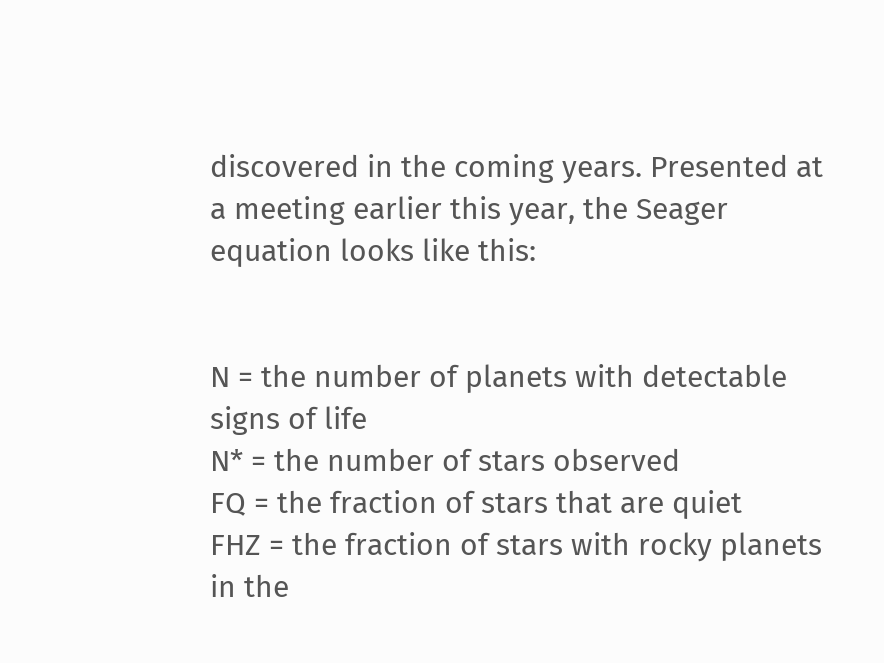discovered in the coming years. Presented at a meeting earlier this year, the Seager equation looks like this:


N = the number of planets with detectable signs of life
N* = the number of stars observed
FQ = the fraction of stars that are quiet
FHZ = the fraction of stars with rocky planets in the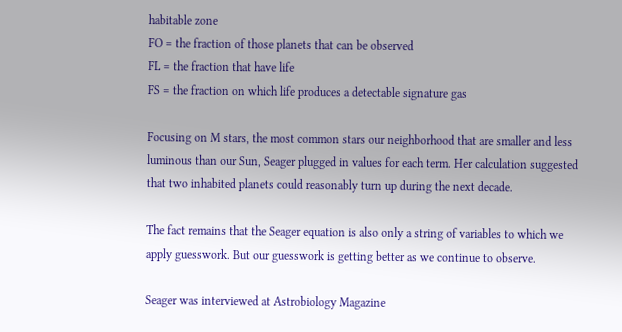habitable zone
FO = the fraction of those planets that can be observed
FL = the fraction that have life
FS = the fraction on which life produces a detectable signature gas

Focusing on M stars, the most common stars our neighborhood that are smaller and less luminous than our Sun, Seager plugged in values for each term. Her calculation suggested that two inhabited planets could reasonably turn up during the next decade.

The fact remains that the Seager equation is also only a string of variables to which we apply guesswork. But our guesswork is getting better as we continue to observe.

Seager was interviewed at Astrobiology Magazine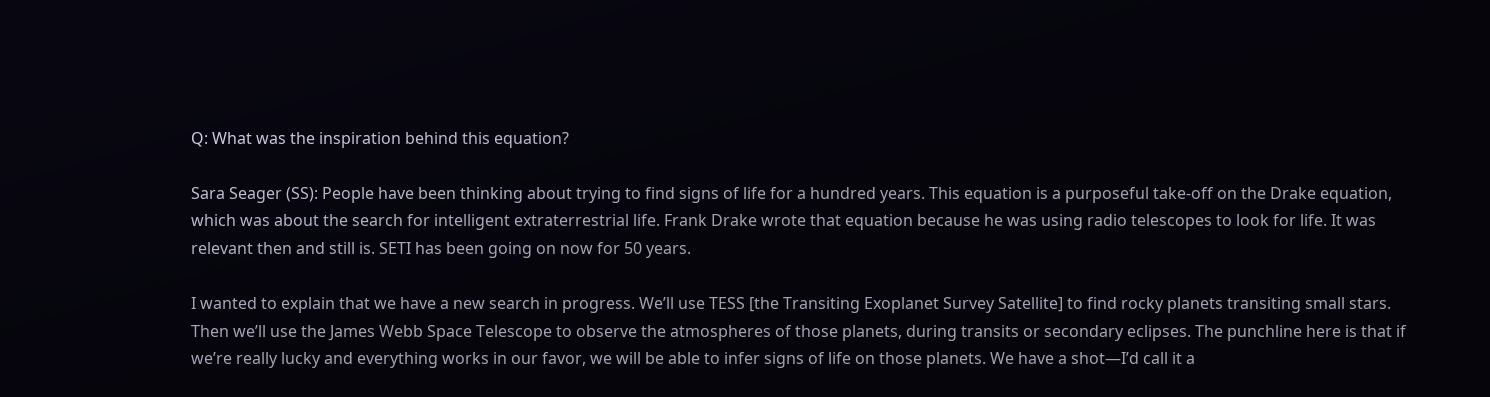Q: What was the inspiration behind this equation?

Sara Seager (SS): People have been thinking about trying to find signs of life for a hundred years. This equation is a purposeful take-off on the Drake equation, which was about the search for intelligent extraterrestrial life. Frank Drake wrote that equation because he was using radio telescopes to look for life. It was relevant then and still is. SETI has been going on now for 50 years.

I wanted to explain that we have a new search in progress. We’ll use TESS [the Transiting Exoplanet Survey Satellite] to find rocky planets transiting small stars. Then we’ll use the James Webb Space Telescope to observe the atmospheres of those planets, during transits or secondary eclipses. The punchline here is that if we’re really lucky and everything works in our favor, we will be able to infer signs of life on those planets. We have a shot—I’d call it a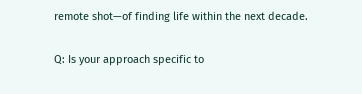remote shot—of finding life within the next decade.

Q: Is your approach specific to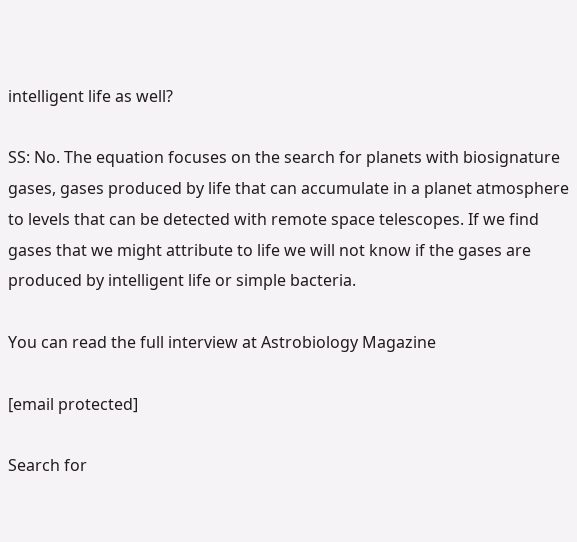intelligent life as well?

SS: No. The equation focuses on the search for planets with biosignature gases, gases produced by life that can accumulate in a planet atmosphere to levels that can be detected with remote space telescopes. If we find gases that we might attribute to life we will not know if the gases are produced by intelligent life or simple bacteria.

You can read the full interview at Astrobiology Magazine

[email protected]

Search for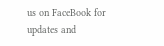us on FaceBook for updates and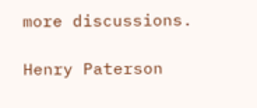more discussions.

Henry Paterson